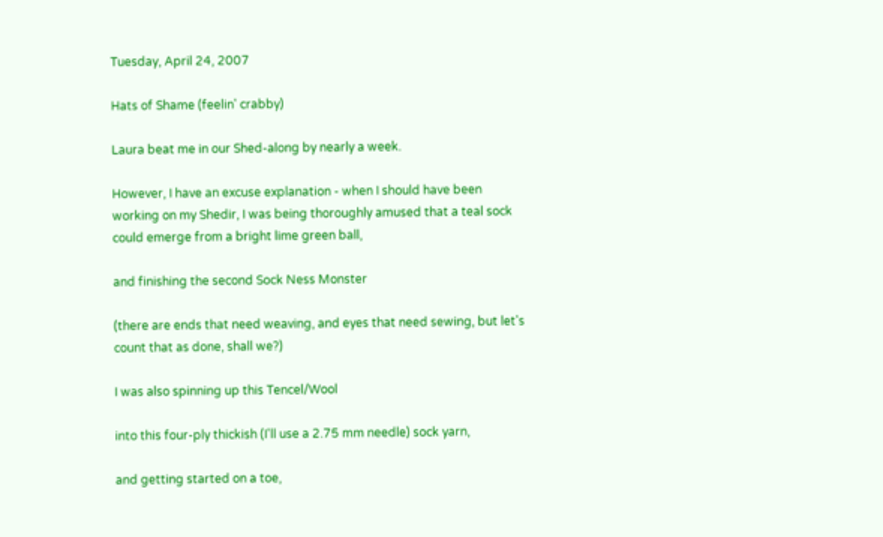Tuesday, April 24, 2007

Hats of Shame (feelin' crabby)

Laura beat me in our Shed-along by nearly a week.

However, I have an excuse explanation - when I should have been working on my Shedir, I was being thoroughly amused that a teal sock could emerge from a bright lime green ball,

and finishing the second Sock Ness Monster

(there are ends that need weaving, and eyes that need sewing, but let's count that as done, shall we?)

I was also spinning up this Tencel/Wool

into this four-ply thickish (I'll use a 2.75 mm needle) sock yarn,

and getting started on a toe,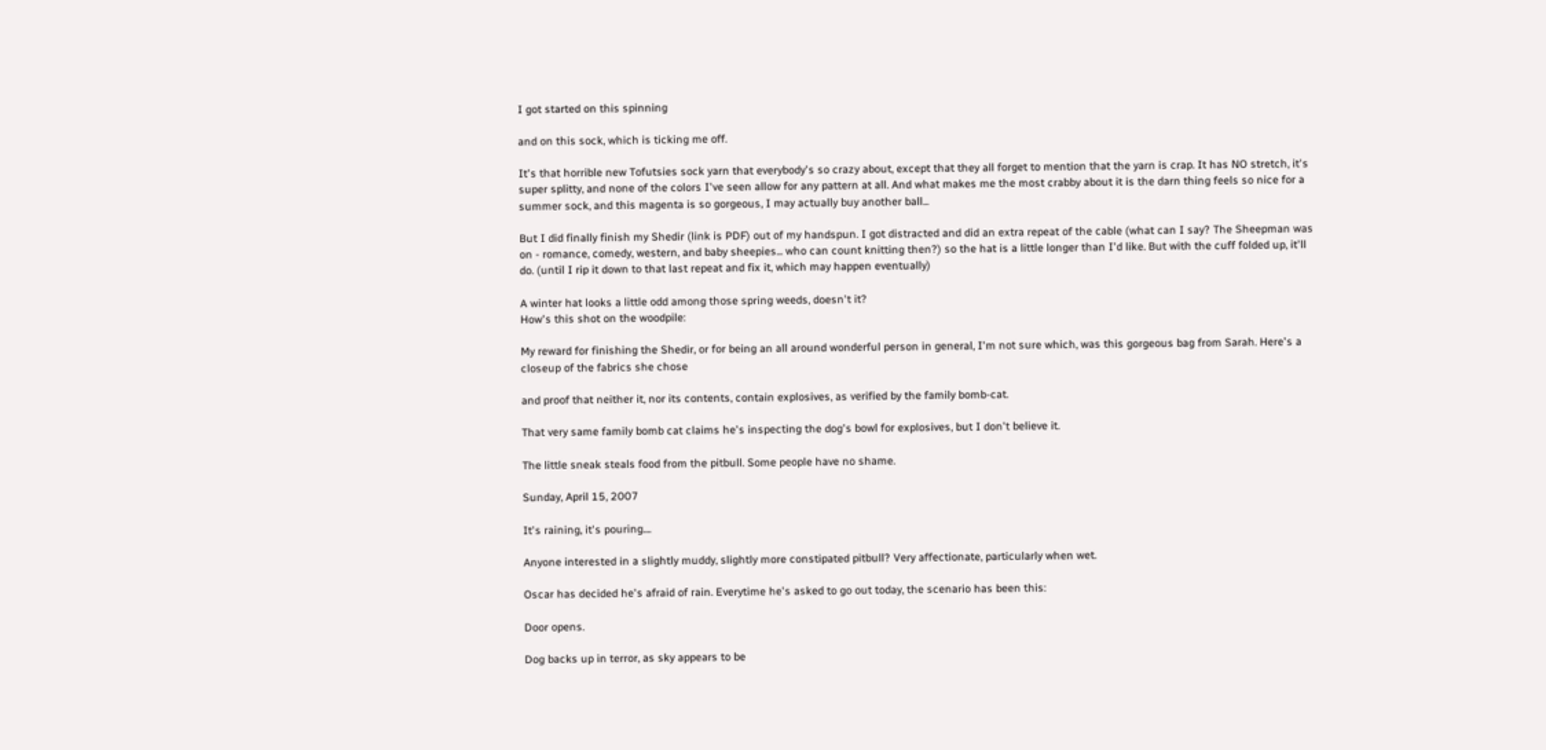I got started on this spinning

and on this sock, which is ticking me off.

It's that horrible new Tofutsies sock yarn that everybody's so crazy about, except that they all forget to mention that the yarn is crap. It has NO stretch, it's super splitty, and none of the colors I've seen allow for any pattern at all. And what makes me the most crabby about it is the darn thing feels so nice for a summer sock, and this magenta is so gorgeous, I may actually buy another ball...

But I did finally finish my Shedir (link is PDF) out of my handspun. I got distracted and did an extra repeat of the cable (what can I say? The Sheepman was on - romance, comedy, western, and baby sheepies... who can count knitting then?) so the hat is a little longer than I'd like. But with the cuff folded up, it'll do. (until I rip it down to that last repeat and fix it, which may happen eventually)

A winter hat looks a little odd among those spring weeds, doesn't it?
How's this shot on the woodpile:

My reward for finishing the Shedir, or for being an all around wonderful person in general, I'm not sure which, was this gorgeous bag from Sarah. Here's a closeup of the fabrics she chose

and proof that neither it, nor its contents, contain explosives, as verified by the family bomb-cat.

That very same family bomb cat claims he's inspecting the dog's bowl for explosives, but I don't believe it.

The little sneak steals food from the pitbull. Some people have no shame.

Sunday, April 15, 2007

It's raining, it's pouring....

Anyone interested in a slightly muddy, slightly more constipated pitbull? Very affectionate, particularly when wet.

Oscar has decided he's afraid of rain. Everytime he's asked to go out today, the scenario has been this:

Door opens.

Dog backs up in terror, as sky appears to be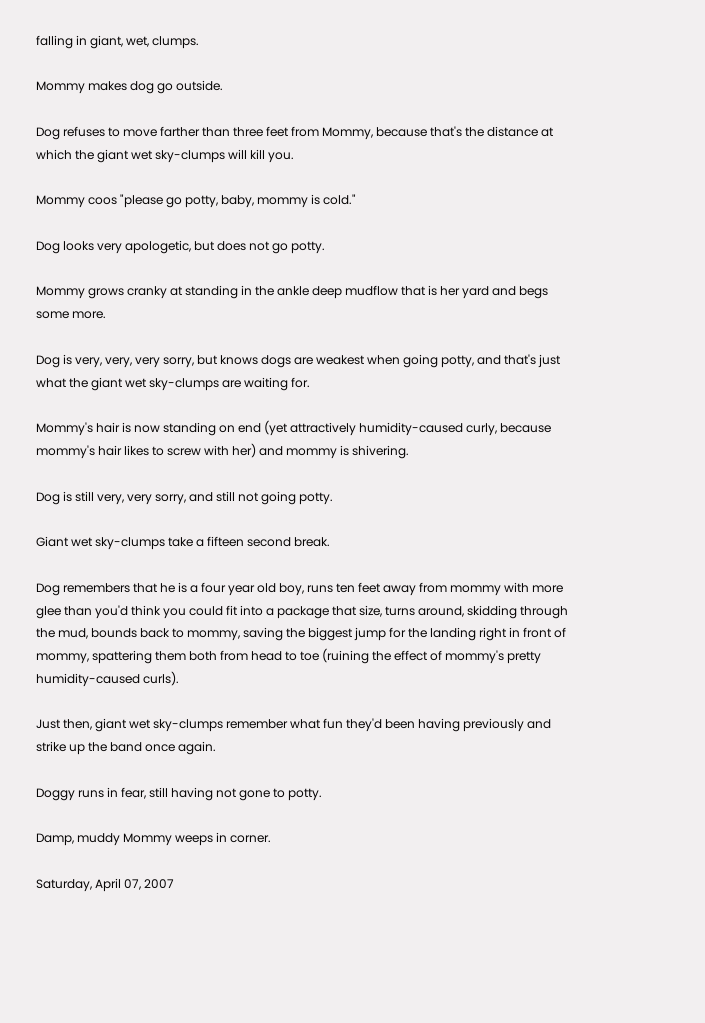falling in giant, wet, clumps.

Mommy makes dog go outside.

Dog refuses to move farther than three feet from Mommy, because that's the distance at which the giant wet sky-clumps will kill you.

Mommy coos "please go potty, baby, mommy is cold."

Dog looks very apologetic, but does not go potty.

Mommy grows cranky at standing in the ankle deep mudflow that is her yard and begs some more.

Dog is very, very, very sorry, but knows dogs are weakest when going potty, and that's just what the giant wet sky-clumps are waiting for.

Mommy's hair is now standing on end (yet attractively humidity-caused curly, because mommy's hair likes to screw with her) and mommy is shivering.

Dog is still very, very sorry, and still not going potty.

Giant wet sky-clumps take a fifteen second break.

Dog remembers that he is a four year old boy, runs ten feet away from mommy with more glee than you'd think you could fit into a package that size, turns around, skidding through the mud, bounds back to mommy, saving the biggest jump for the landing right in front of mommy, spattering them both from head to toe (ruining the effect of mommy's pretty humidity-caused curls).

Just then, giant wet sky-clumps remember what fun they'd been having previously and strike up the band once again.

Doggy runs in fear, still having not gone to potty.

Damp, muddy Mommy weeps in corner.

Saturday, April 07, 2007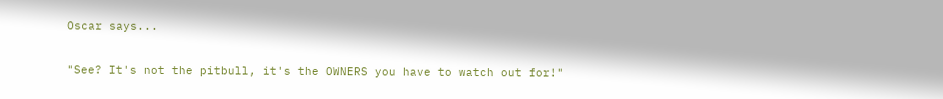Oscar says...

"See? It's not the pitbull, it's the OWNERS you have to watch out for!"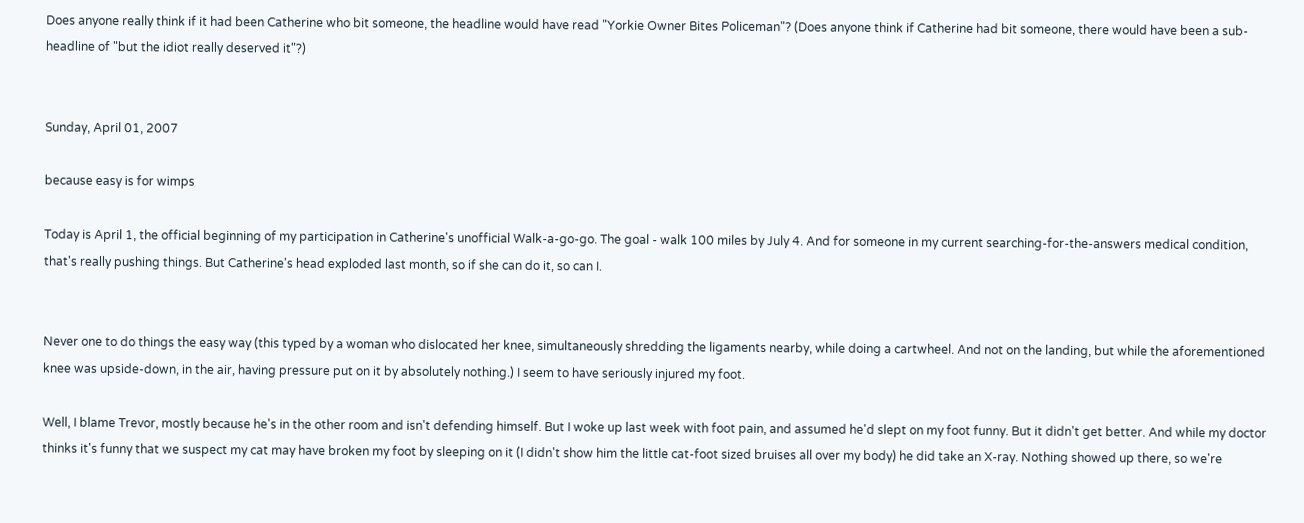Does anyone really think if it had been Catherine who bit someone, the headline would have read "Yorkie Owner Bites Policeman"? (Does anyone think if Catherine had bit someone, there would have been a sub-headline of "but the idiot really deserved it"?)


Sunday, April 01, 2007

because easy is for wimps

Today is April 1, the official beginning of my participation in Catherine's unofficial Walk-a-go-go. The goal - walk 100 miles by July 4. And for someone in my current searching-for-the-answers medical condition, that's really pushing things. But Catherine's head exploded last month, so if she can do it, so can I.


Never one to do things the easy way (this typed by a woman who dislocated her knee, simultaneously shredding the ligaments nearby, while doing a cartwheel. And not on the landing, but while the aforementioned knee was upside-down, in the air, having pressure put on it by absolutely nothing.) I seem to have seriously injured my foot.

Well, I blame Trevor, mostly because he's in the other room and isn't defending himself. But I woke up last week with foot pain, and assumed he'd slept on my foot funny. But it didn't get better. And while my doctor thinks it's funny that we suspect my cat may have broken my foot by sleeping on it (I didn't show him the little cat-foot sized bruises all over my body) he did take an X-ray. Nothing showed up there, so we're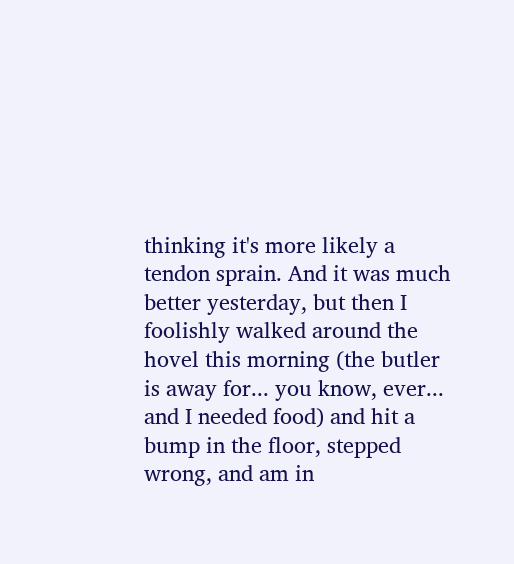thinking it's more likely a tendon sprain. And it was much better yesterday, but then I foolishly walked around the hovel this morning (the butler is away for... you know, ever... and I needed food) and hit a bump in the floor, stepped wrong, and am in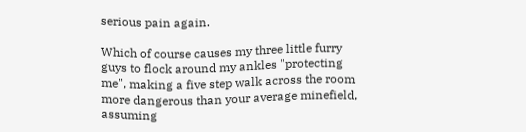serious pain again.

Which of course causes my three little furry guys to flock around my ankles "protecting me", making a five step walk across the room more dangerous than your average minefield, assuming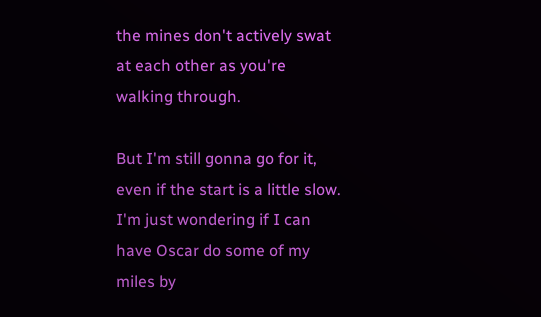the mines don't actively swat at each other as you're walking through.

But I'm still gonna go for it, even if the start is a little slow. I'm just wondering if I can have Oscar do some of my miles by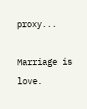proxy...

Marriage is love.